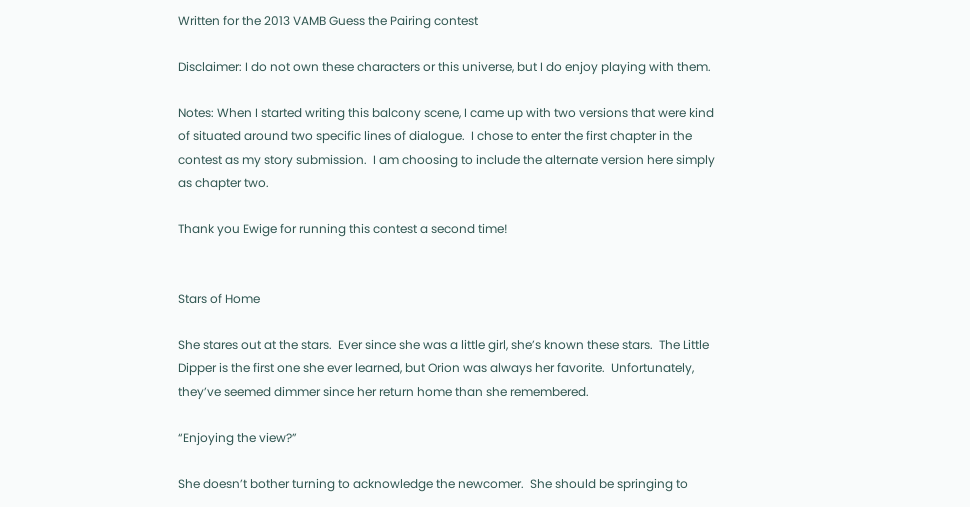Written for the 2013 VAMB Guess the Pairing contest

Disclaimer: I do not own these characters or this universe, but I do enjoy playing with them.

Notes: When I started writing this balcony scene, I came up with two versions that were kind of situated around two specific lines of dialogue.  I chose to enter the first chapter in the contest as my story submission.  I am choosing to include the alternate version here simply as chapter two.

Thank you Ewige for running this contest a second time!


Stars of Home

She stares out at the stars.  Ever since she was a little girl, she’s known these stars.  The Little Dipper is the first one she ever learned, but Orion was always her favorite.  Unfortunately, they’ve seemed dimmer since her return home than she remembered.

“Enjoying the view?”

She doesn’t bother turning to acknowledge the newcomer.  She should be springing to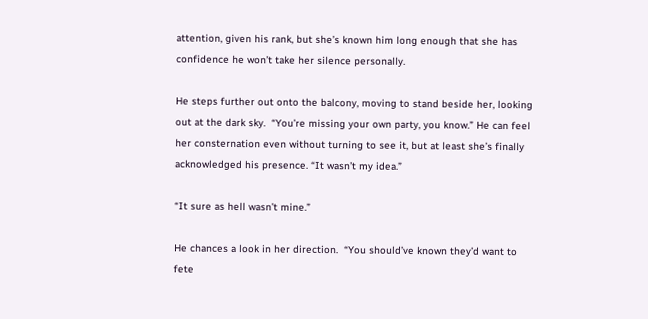attention, given his rank, but she’s known him long enough that she has confidence he won’t take her silence personally.

He steps further out onto the balcony, moving to stand beside her, looking out at the dark sky.  “You’re missing your own party, you know.” He can feel her consternation even without turning to see it, but at least she’s finally acknowledged his presence. “It wasn’t my idea.”

“It sure as hell wasn’t mine.”

He chances a look in her direction.  “You should’ve known they’d want to fete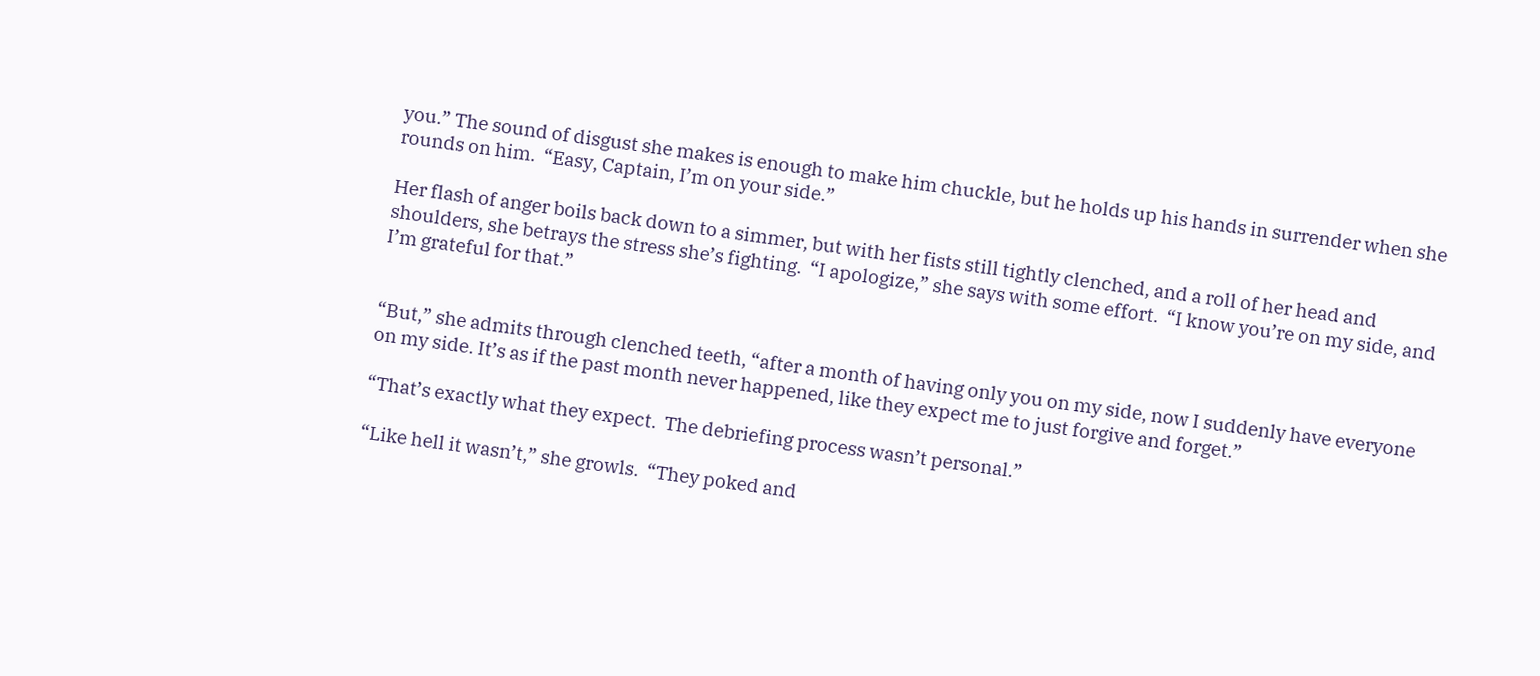you.” The sound of disgust she makes is enough to make him chuckle, but he holds up his hands in surrender when she rounds on him.  “Easy, Captain, I’m on your side.”

Her flash of anger boils back down to a simmer, but with her fists still tightly clenched, and a roll of her head and shoulders, she betrays the stress she’s fighting.  “I apologize,” she says with some effort.  “I know you’re on my side, and I’m grateful for that.”


“But,” she admits through clenched teeth, “after a month of having only you on my side, now I suddenly have everyone on my side. It’s as if the past month never happened, like they expect me to just forgive and forget.”

“That’s exactly what they expect.  The debriefing process wasn’t personal.”

“Like hell it wasn’t,” she growls.  “They poked and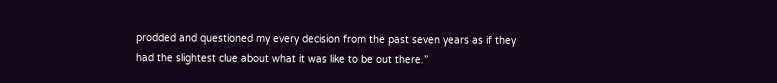prodded and questioned my every decision from the past seven years as if they had the slightest clue about what it was like to be out there.”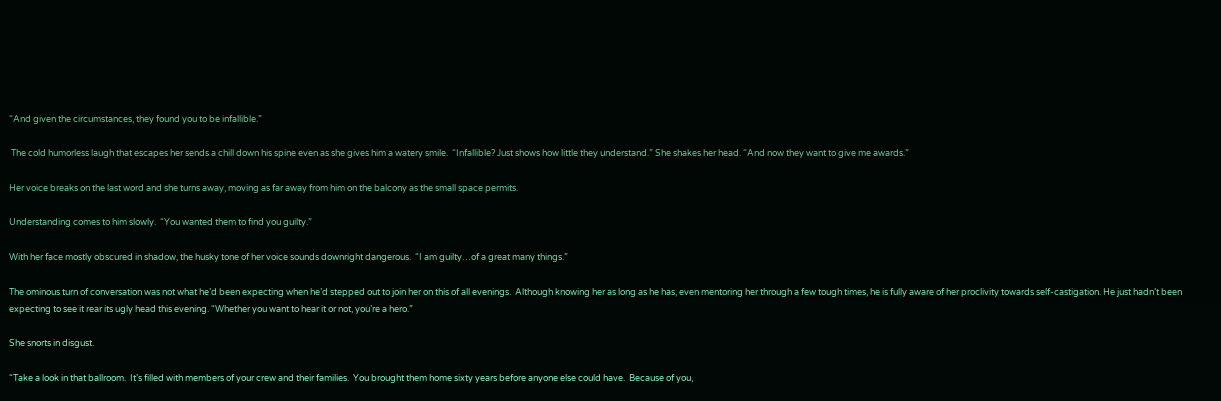“And given the circumstances, they found you to be infallible.”

 The cold humorless laugh that escapes her sends a chill down his spine even as she gives him a watery smile.  “Infallible? Just shows how little they understand.” She shakes her head. “And now they want to give me awards.”

Her voice breaks on the last word and she turns away, moving as far away from him on the balcony as the small space permits.

Understanding comes to him slowly.  “You wanted them to find you guilty.”

With her face mostly obscured in shadow, the husky tone of her voice sounds downright dangerous.  “I am guilty…of a great many things.”

The ominous turn of conversation was not what he’d been expecting when he’d stepped out to join her on this of all evenings.  Although knowing her as long as he has, even mentoring her through a few tough times, he is fully aware of her proclivity towards self-castigation. He just hadn’t been expecting to see it rear its ugly head this evening. “Whether you want to hear it or not, you’re a hero.”

She snorts in disgust.

“Take a look in that ballroom.  It’s filled with members of your crew and their families.  You brought them home sixty years before anyone else could have.  Because of you,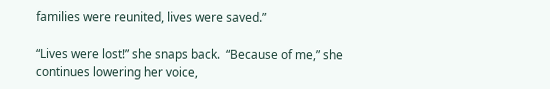families were reunited, lives were saved.”

“Lives were lost!” she snaps back.  “Because of me,” she continues lowering her voice,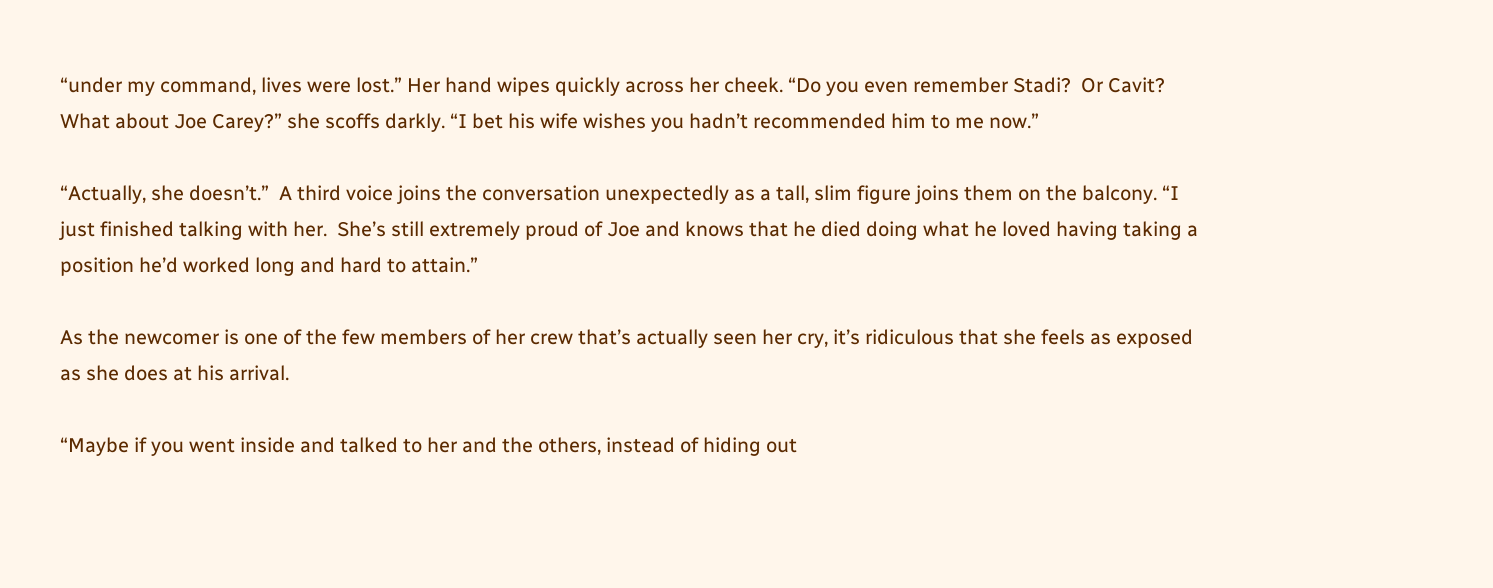“under my command, lives were lost.” Her hand wipes quickly across her cheek. “Do you even remember Stadi?  Or Cavit?  What about Joe Carey?” she scoffs darkly. “I bet his wife wishes you hadn’t recommended him to me now.”

“Actually, she doesn’t.”  A third voice joins the conversation unexpectedly as a tall, slim figure joins them on the balcony. “I just finished talking with her.  She’s still extremely proud of Joe and knows that he died doing what he loved having taking a position he’d worked long and hard to attain.”

As the newcomer is one of the few members of her crew that’s actually seen her cry, it’s ridiculous that she feels as exposed as she does at his arrival.

“Maybe if you went inside and talked to her and the others, instead of hiding out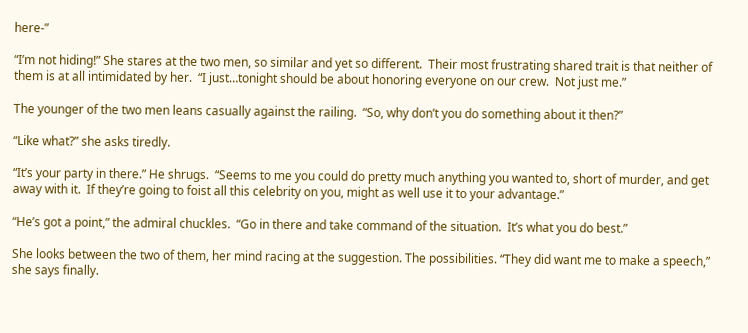here-”

“I’m not hiding!” She stares at the two men, so similar and yet so different.  Their most frustrating shared trait is that neither of them is at all intimidated by her.  “I just…tonight should be about honoring everyone on our crew.  Not just me.”

The younger of the two men leans casually against the railing.  “So, why don’t you do something about it then?”

“Like what?” she asks tiredly.

“It’s your party in there.” He shrugs.  “Seems to me you could do pretty much anything you wanted to, short of murder, and get away with it.  If they’re going to foist all this celebrity on you, might as well use it to your advantage.”

“He’s got a point,” the admiral chuckles.  “Go in there and take command of the situation.  It’s what you do best.”

She looks between the two of them, her mind racing at the suggestion. The possibilities. “They did want me to make a speech,” she says finally.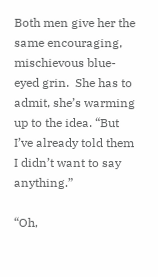Both men give her the same encouraging, mischievous blue-eyed grin.  She has to admit, she’s warming up to the idea. “But I’ve already told them I didn’t want to say anything.”

“Oh,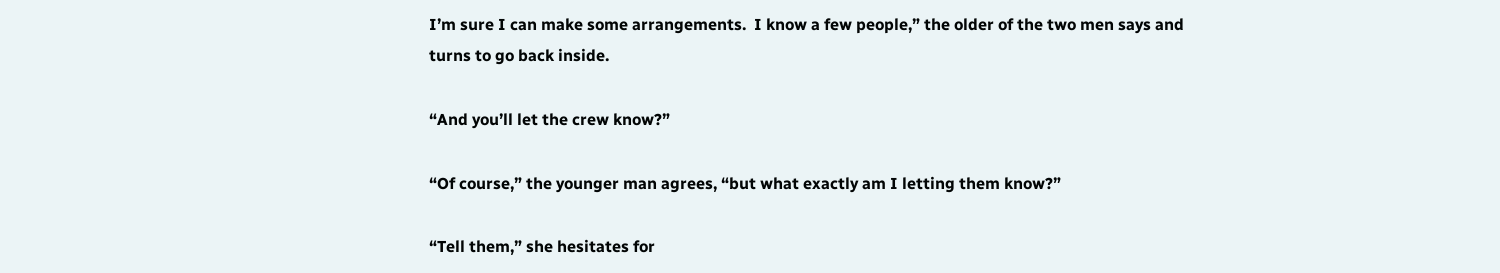I’m sure I can make some arrangements.  I know a few people,” the older of the two men says and turns to go back inside.

“And you’ll let the crew know?”

“Of course,” the younger man agrees, “but what exactly am I letting them know?”

“Tell them,” she hesitates for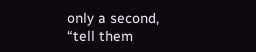only a second, “tell them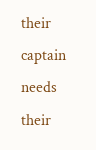their captain needs their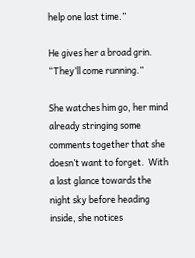help one last time.”

He gives her a broad grin.  “They’ll come running.”

She watches him go, her mind already stringing some comments together that she doesn’t want to forget.  With a last glance towards the night sky before heading inside, she notices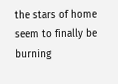the stars of home seem to finally be burning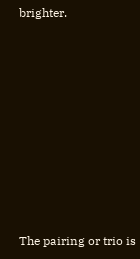brighter.









The pairing or trio is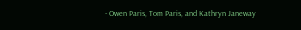- Owen Paris, Tom Paris, and Kathryn Janeway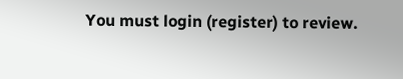You must login (register) to review.